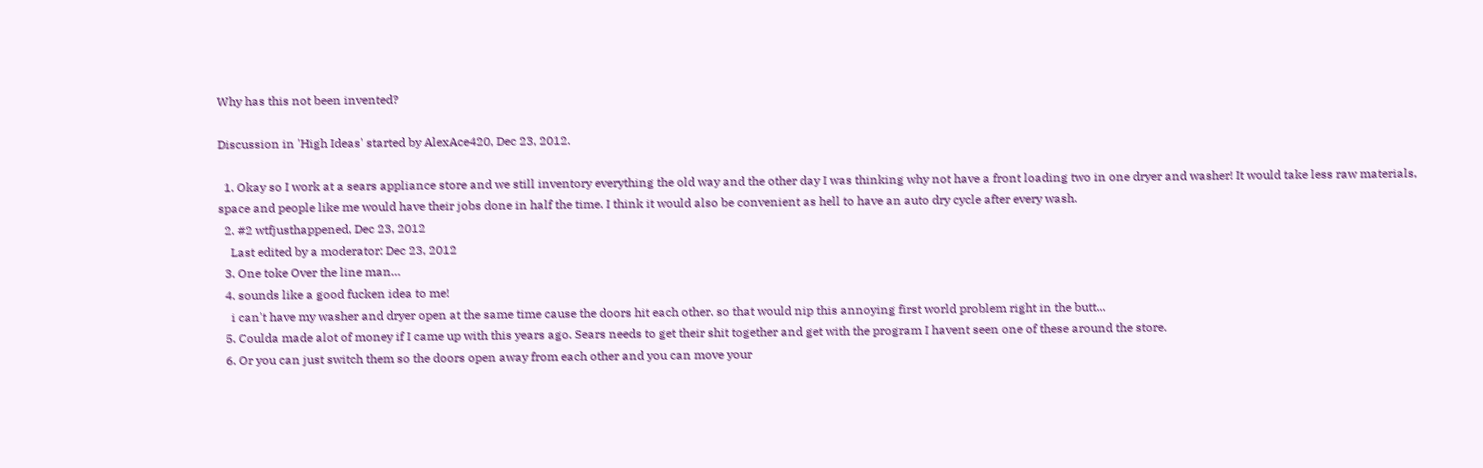Why has this not been invented?

Discussion in 'High Ideas' started by AlexAce420, Dec 23, 2012.

  1. Okay so I work at a sears appliance store and we still inventory everything the old way and the other day I was thinking why not have a front loading two in one dryer and washer! It would take less raw materials, space and people like me would have their jobs done in half the time. I think it would also be convenient as hell to have an auto dry cycle after every wash.
  2. #2 wtfjusthappened, Dec 23, 2012
    Last edited by a moderator: Dec 23, 2012
  3. One toke Over the line man…
  4. sounds like a good fucken idea to me!
    i can't have my washer and dryer open at the same time cause the doors hit each other. so that would nip this annoying first world problem right in the butt...
  5. Coulda made alot of money if I came up with this years ago. Sears needs to get their shit together and get with the program I havent seen one of these around the store.
  6. Or you can just switch them so the doors open away from each other and you can move your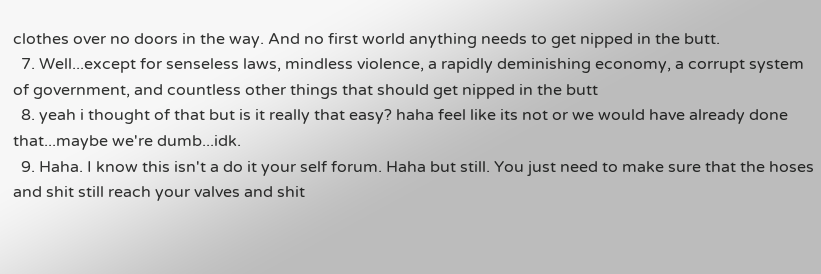clothes over no doors in the way. And no first world anything needs to get nipped in the butt.
  7. Well...except for senseless laws, mindless violence, a rapidly deminishing economy, a corrupt system of government, and countless other things that should get nipped in the butt
  8. yeah i thought of that but is it really that easy? haha feel like its not or we would have already done that...maybe we're dumb...idk.
  9. Haha. I know this isn't a do it your self forum. Haha but still. You just need to make sure that the hoses and shit still reach your valves and shit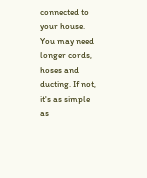connected to your house. You may need longer cords, hoses and ducting. If not, it's as simple as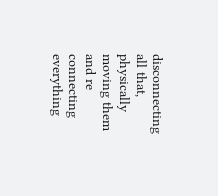disconnecting all that, physically moving them and re connecting everything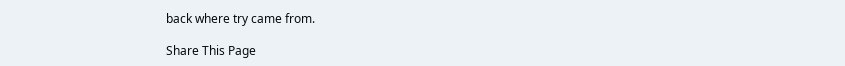back where try came from.

Share This Page